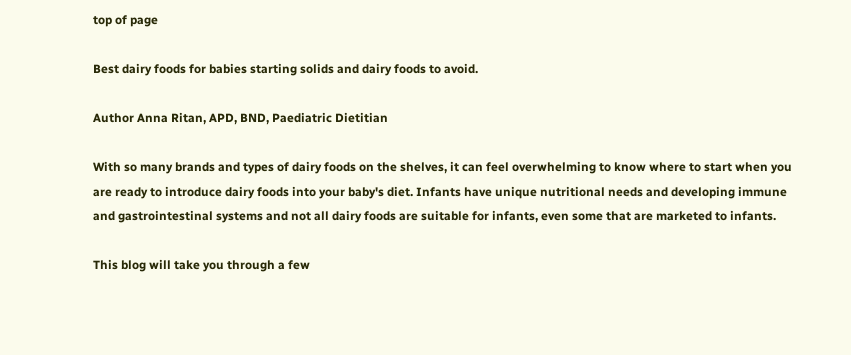top of page

Best dairy foods for babies starting solids and dairy foods to avoid.

Author Anna Ritan, APD, BND, Paediatric Dietitian

With so many brands and types of dairy foods on the shelves, it can feel overwhelming to know where to start when you are ready to introduce dairy foods into your baby's diet. Infants have unique nutritional needs and developing immune and gastrointestinal systems and not all dairy foods are suitable for infants, even some that are marketed to infants.

This blog will take you through a few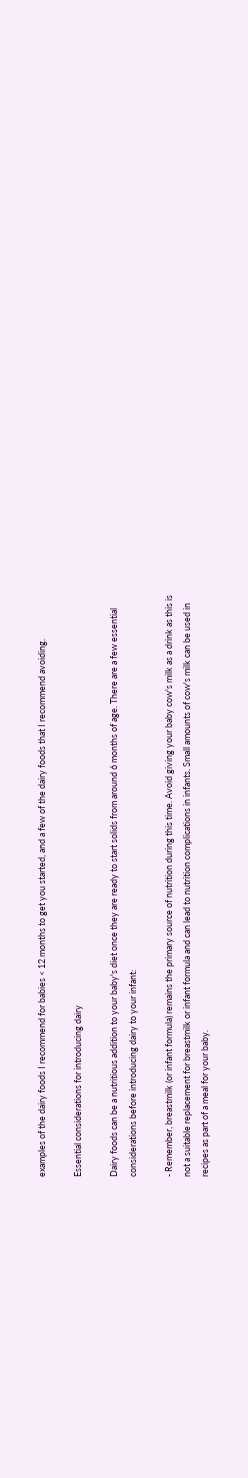examples of the dairy foods I recommend for babies < 12 months to get you started, and a few of the dairy foods that I recommend avoiding.

Essential considerations for introducing dairy

Dairy foods can be a nutritious addition to your baby's diet once they are ready to start solids from around 6 months of age. There are a few essential considerations before introducing dairy to your infant:

- Remember, breastmilk (or infant formula) remains the primary source of nutrition during this time. Avoid giving your baby cow's milk as a drink as this is not a suitable replacement for breastmilk or infant formula and can lead to nutrition complications in infants. Small amounts of cow's milk can be used in recipes as part of a meal for your baby.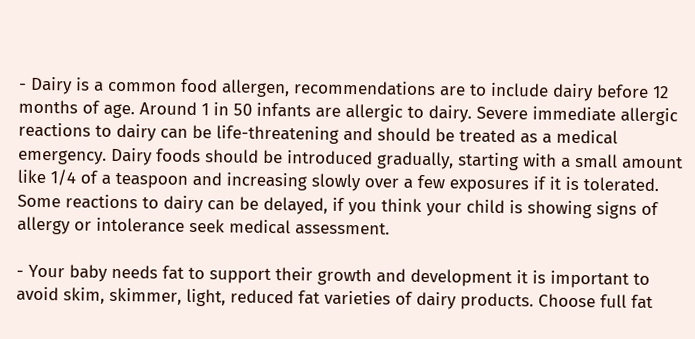- Dairy is a common food allergen, recommendations are to include dairy before 12 months of age. Around 1 in 50 infants are allergic to dairy. Severe immediate allergic reactions to dairy can be life-threatening and should be treated as a medical emergency. Dairy foods should be introduced gradually, starting with a small amount like 1/4 of a teaspoon and increasing slowly over a few exposures if it is tolerated. Some reactions to dairy can be delayed, if you think your child is showing signs of allergy or intolerance seek medical assessment.

- Your baby needs fat to support their growth and development it is important to avoid skim, skimmer, light, reduced fat varieties of dairy products. Choose full fat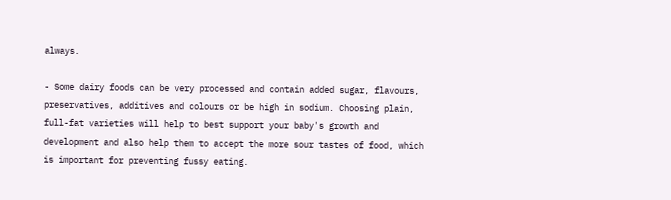always.

- Some dairy foods can be very processed and contain added sugar, flavours, preservatives, additives and colours or be high in sodium. Choosing plain, full-fat varieties will help to best support your baby's growth and development and also help them to accept the more sour tastes of food, which is important for preventing fussy eating.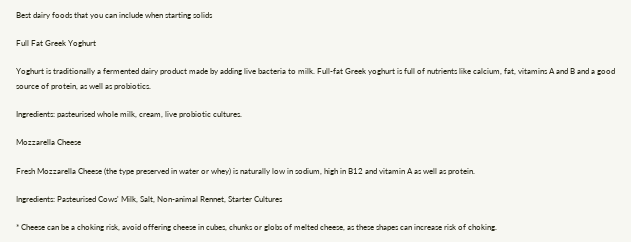Best dairy foods that you can include when starting solids

Full Fat Greek Yoghurt

Yoghurt is traditionally a fermented dairy product made by adding live bacteria to milk. Full-fat Greek yoghurt is full of nutrients like calcium, fat, vitamins A and B and a good source of protein, as well as probiotics.

Ingredients: pasteurised whole milk, cream, live probiotic cultures.

Mozzarella Cheese

Fresh Mozzarella Cheese (the type preserved in water or whey) is naturally low in sodium, high in B12 and vitamin A as well as protein.

Ingredients: Pasteurised Cows' Milk, Salt, Non-animal Rennet, Starter Cultures

* Cheese can be a choking risk, avoid offering cheese in cubes, chunks or globs of melted cheese, as these shapes can increase risk of choking.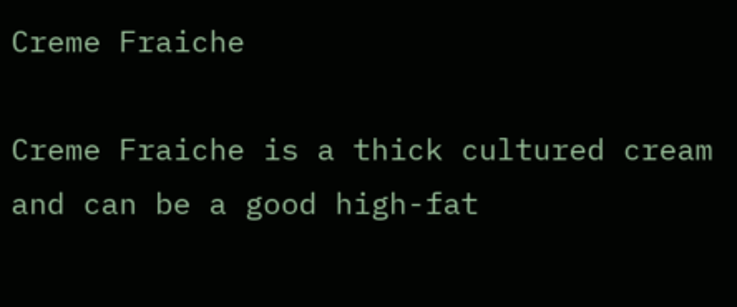Creme Fraiche

Creme Fraiche is a thick cultured cream and can be a good high-fat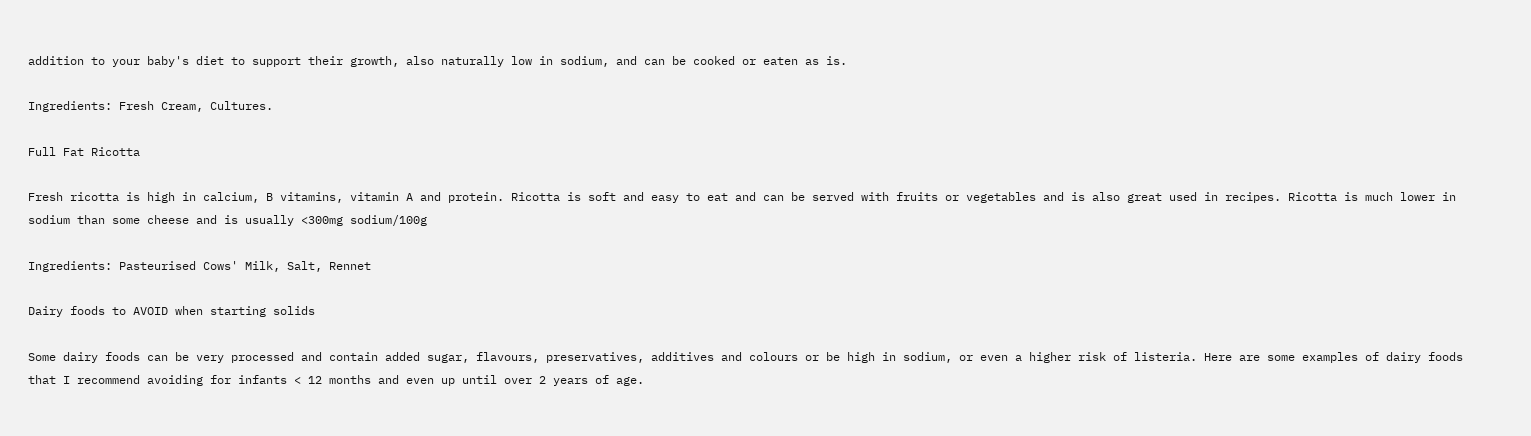addition to your baby's diet to support their growth, also naturally low in sodium, and can be cooked or eaten as is.

Ingredients: Fresh Cream, Cultures.

Full Fat Ricotta

Fresh ricotta is high in calcium, B vitamins, vitamin A and protein. Ricotta is soft and easy to eat and can be served with fruits or vegetables and is also great used in recipes. Ricotta is much lower in sodium than some cheese and is usually <300mg sodium/100g

Ingredients: Pasteurised Cows' Milk, Salt, Rennet

Dairy foods to AVOID when starting solids

Some dairy foods can be very processed and contain added sugar, flavours, preservatives, additives and colours or be high in sodium, or even a higher risk of listeria. Here are some examples of dairy foods that I recommend avoiding for infants < 12 months and even up until over 2 years of age.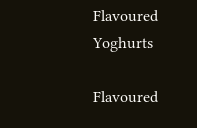Flavoured Yoghurts

Flavoured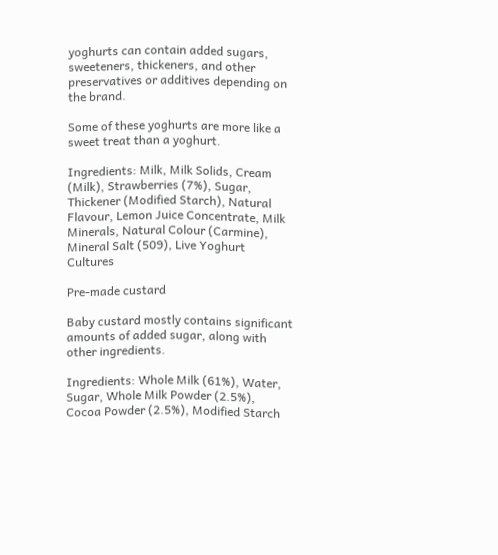yoghurts can contain added sugars, sweeteners, thickeners, and other preservatives or additives depending on the brand.

Some of these yoghurts are more like a sweet treat than a yoghurt.

Ingredients: Milk, Milk Solids, Cream (Milk), Strawberries (7%), Sugar, Thickener (Modified Starch), Natural Flavour, Lemon Juice Concentrate, Milk Minerals, Natural Colour (Carmine), Mineral Salt (509), Live Yoghurt Cultures

Pre-made custard

Baby custard mostly contains significant amounts of added sugar, along with other ingredients.

Ingredients: Whole Milk (61%), Water, Sugar, Whole Milk Powder (2.5%), Cocoa Powder (2.5%), Modified Starch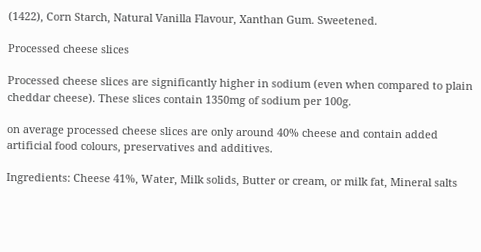(1422), Corn Starch, Natural Vanilla Flavour, Xanthan Gum. Sweetened.

Processed cheese slices

Processed cheese slices are significantly higher in sodium (even when compared to plain cheddar cheese). These slices contain 1350mg of sodium per 100g.

on average processed cheese slices are only around 40% cheese and contain added artificial food colours, preservatives and additives.

Ingredients: Cheese 41%, Water, Milk solids, Butter or cream, or milk fat, Mineral salts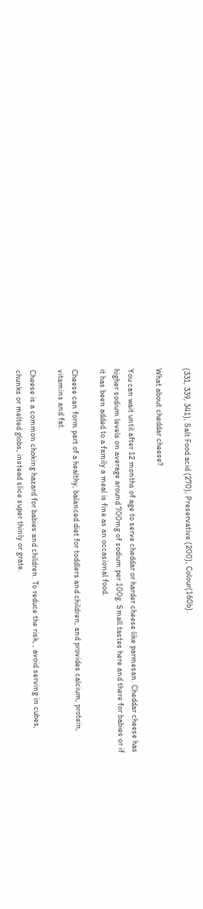(331, 339, 341), Salt Food acid (270), Preservative (200), Colour(160b).

What about cheddar cheese?

You can wait until after 12 months of age to serve cheddar or harder cheese like parmesan. Cheddar cheese has higher sodium levels on average around 700mg of sodium per 100g. Small tastes here and there for babies or if it has been added to a family a meal is fine as an occasional food.

Cheese can form part of a healthy, balanced diet for toddlers and children, and provides calcium, protein, vitamins and fat.

Cheese is a common choking hazard for babies and children. To reduce the risk, , avoid serving in cubes, chunks or melted globs, instead slice super thinly or grate.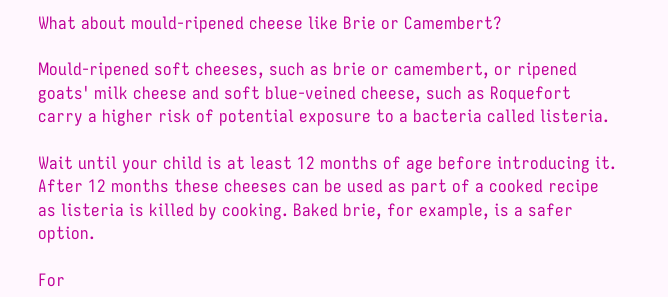What about mould-ripened cheese like Brie or Camembert?

Mould-ripened soft cheeses, such as brie or camembert, or ripened goats' milk cheese and soft blue-veined cheese, such as Roquefort carry a higher risk of potential exposure to a bacteria called listeria.

Wait until your child is at least 12 months of age before introducing it. After 12 months these cheeses can be used as part of a cooked recipe as listeria is killed by cooking. Baked brie, for example, is a safer option.

For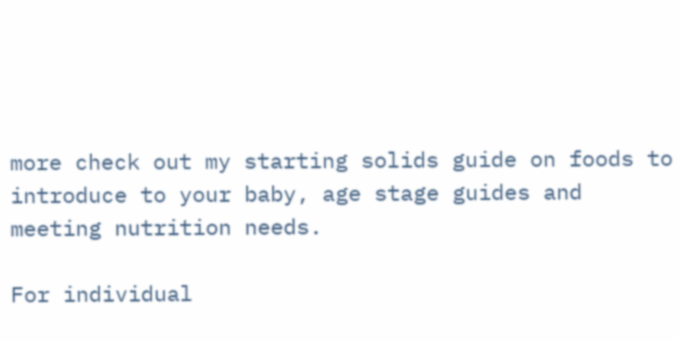more check out my starting solids guide on foods to introduce to your baby, age stage guides and meeting nutrition needs.

For individual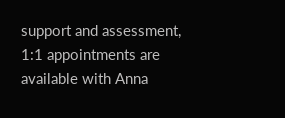support and assessment, 1:1 appointments are available with Anna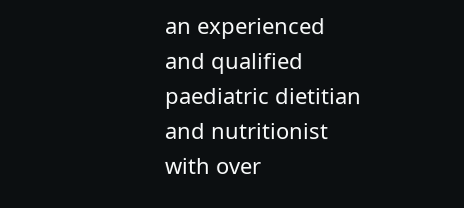an experienced and qualified paediatric dietitian and nutritionist with over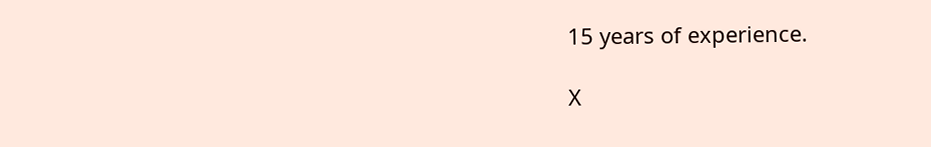15 years of experience.

X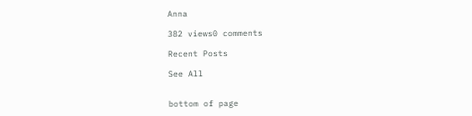Anna

382 views0 comments

Recent Posts

See All


bottom of page